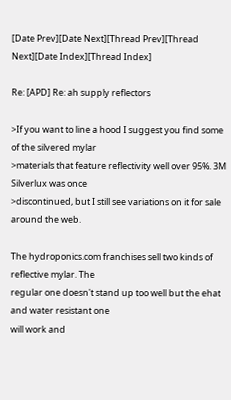[Date Prev][Date Next][Thread Prev][Thread Next][Date Index][Thread Index]

Re: [APD] Re: ah supply reflectors

>If you want to line a hood I suggest you find some of the silvered mylar
>materials that feature reflectivity well over 95%. 3M Silverlux was once
>discontinued, but I still see variations on it for sale around the web.

The hydroponics.com franchises sell two kinds of reflective mylar. The
regular one doesn't stand up too well but the ehat and water resistant one
will work and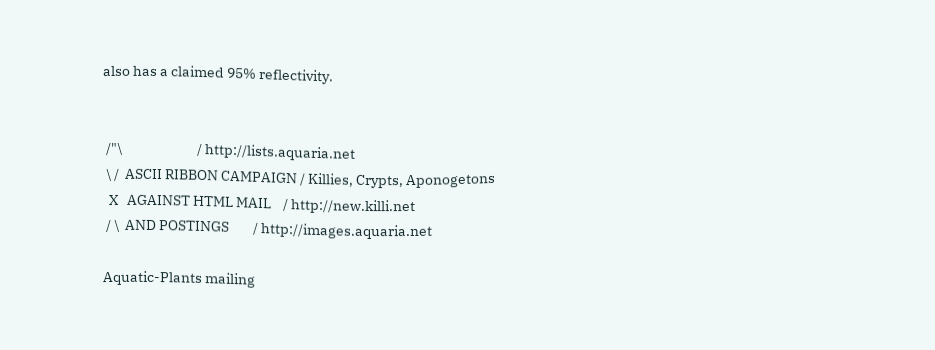also has a claimed 95% reflectivity.


 /"\                         / http://lists.aquaria.net
 \ /  ASCII RIBBON CAMPAIGN / Killies, Crypts, Aponogetons
  X   AGAINST HTML MAIL    / http://new.killi.net
 / \  AND POSTINGS        / http://images.aquaria.net

Aquatic-Plants mailing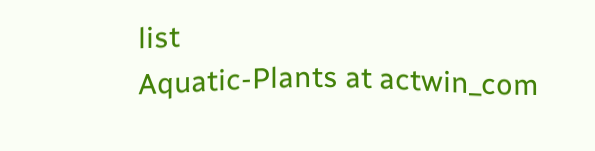list
Aquatic-Plants at actwin_com